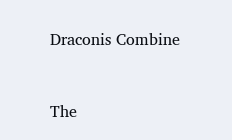Draconis Combine


The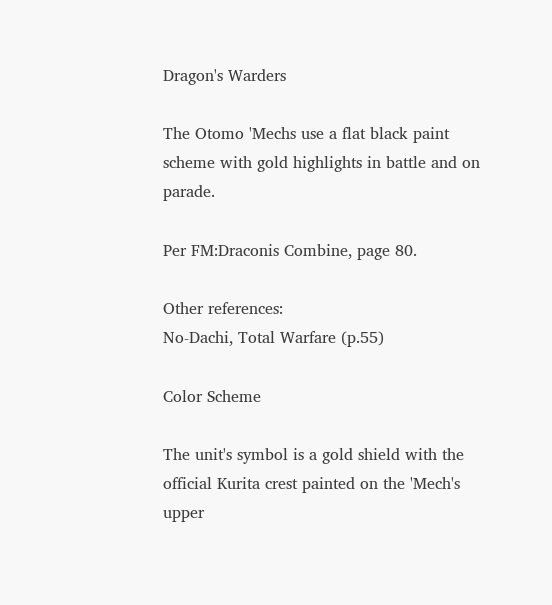Dragon's Warders

The Otomo 'Mechs use a flat black paint scheme with gold highlights in battle and on parade.

Per FM:Draconis Combine, page 80.

Other references:
No-Dachi, Total Warfare (p.55)

Color Scheme

The unit's symbol is a gold shield with the official Kurita crest painted on the 'Mech's upper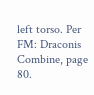left torso. Per FM: Draconis Combine, page 80.